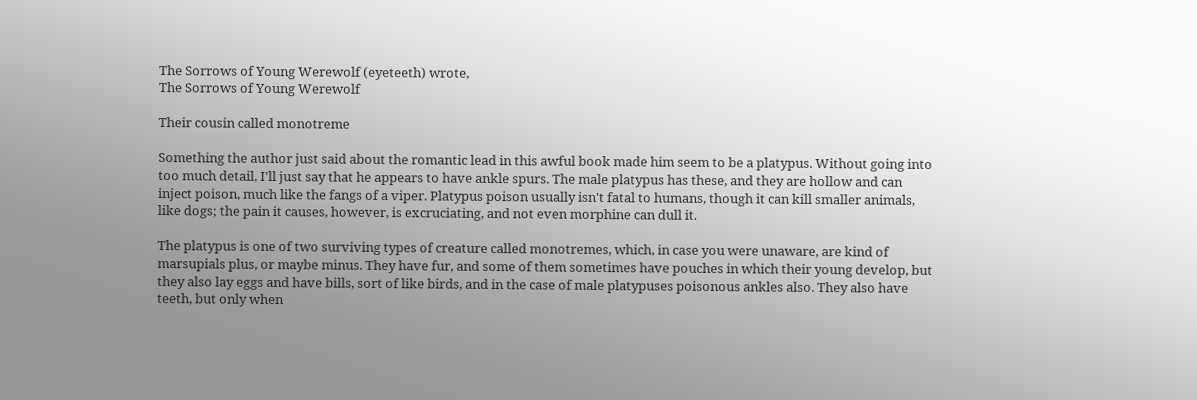The Sorrows of Young Werewolf (eyeteeth) wrote,
The Sorrows of Young Werewolf

Their cousin called monotreme

Something the author just said about the romantic lead in this awful book made him seem to be a platypus. Without going into too much detail, I'll just say that he appears to have ankle spurs. The male platypus has these, and they are hollow and can inject poison, much like the fangs of a viper. Platypus poison usually isn't fatal to humans, though it can kill smaller animals, like dogs; the pain it causes, however, is excruciating, and not even morphine can dull it.

The platypus is one of two surviving types of creature called monotremes, which, in case you were unaware, are kind of marsupials plus, or maybe minus. They have fur, and some of them sometimes have pouches in which their young develop, but they also lay eggs and have bills, sort of like birds, and in the case of male platypuses poisonous ankles also. They also have teeth, but only when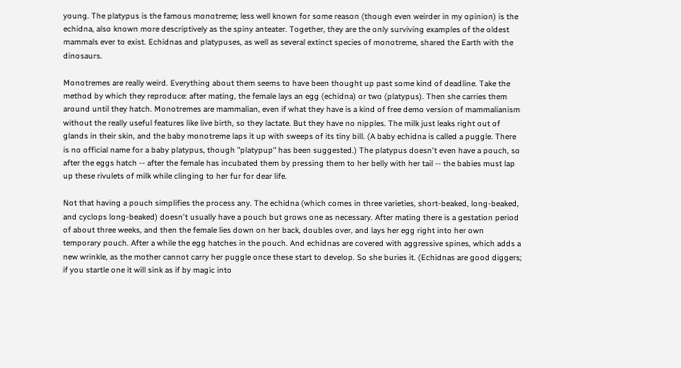young. The platypus is the famous monotreme; less well known for some reason (though even weirder in my opinion) is the echidna, also known more descriptively as the spiny anteater. Together, they are the only surviving examples of the oldest mammals ever to exist. Echidnas and platypuses, as well as several extinct species of monotreme, shared the Earth with the dinosaurs.

Monotremes are really weird. Everything about them seems to have been thought up past some kind of deadline. Take the method by which they reproduce: after mating, the female lays an egg (echidna) or two (platypus). Then she carries them around until they hatch. Monotremes are mammalian, even if what they have is a kind of free demo version of mammalianism without the really useful features like live birth, so they lactate. But they have no nipples. The milk just leaks right out of glands in their skin, and the baby monotreme laps it up with sweeps of its tiny bill. (A baby echidna is called a puggle. There is no official name for a baby platypus, though "platypup" has been suggested.) The platypus doesn't even have a pouch, so after the eggs hatch -- after the female has incubated them by pressing them to her belly with her tail -- the babies must lap up these rivulets of milk while clinging to her fur for dear life.

Not that having a pouch simplifies the process any. The echidna (which comes in three varieties, short-beaked, long-beaked, and cyclops long-beaked) doesn't usually have a pouch but grows one as necessary. After mating there is a gestation period of about three weeks, and then the female lies down on her back, doubles over, and lays her egg right into her own temporary pouch. After a while the egg hatches in the pouch. And echidnas are covered with aggressive spines, which adds a new wrinkle, as the mother cannot carry her puggle once these start to develop. So she buries it. (Echidnas are good diggers; if you startle one it will sink as if by magic into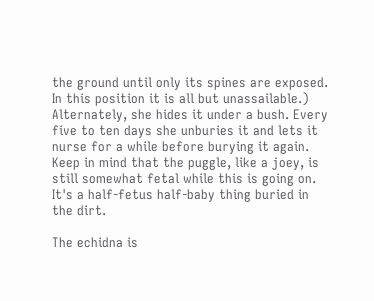the ground until only its spines are exposed. In this position it is all but unassailable.) Alternately, she hides it under a bush. Every five to ten days she unburies it and lets it nurse for a while before burying it again. Keep in mind that the puggle, like a joey, is still somewhat fetal while this is going on. It's a half-fetus half-baby thing buried in the dirt.

The echidna is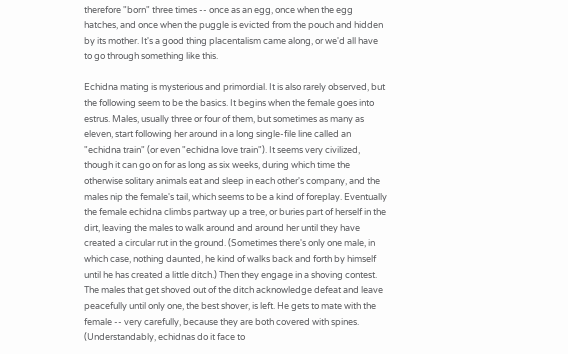therefore "born" three times -- once as an egg, once when the egg hatches, and once when the puggle is evicted from the pouch and hidden by its mother. It's a good thing placentalism came along, or we'd all have to go through something like this.

Echidna mating is mysterious and primordial. It is also rarely observed, but the following seem to be the basics. It begins when the female goes into estrus. Males, usually three or four of them, but sometimes as many as eleven, start following her around in a long single-file line called an "echidna train" (or even "echidna love train"). It seems very civilized, though it can go on for as long as six weeks, during which time the otherwise solitary animals eat and sleep in each other's company, and the males nip the female's tail, which seems to be a kind of foreplay. Eventually the female echidna climbs partway up a tree, or buries part of herself in the dirt, leaving the males to walk around and around her until they have created a circular rut in the ground. (Sometimes there's only one male, in which case, nothing daunted, he kind of walks back and forth by himself until he has created a little ditch.) Then they engage in a shoving contest. The males that get shoved out of the ditch acknowledge defeat and leave peacefully until only one, the best shover, is left. He gets to mate with the female -- very carefully, because they are both covered with spines. (Understandably, echidnas do it face to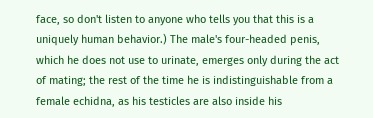face, so don't listen to anyone who tells you that this is a uniquely human behavior.) The male's four-headed penis, which he does not use to urinate, emerges only during the act of mating; the rest of the time he is indistinguishable from a female echidna, as his testicles are also inside his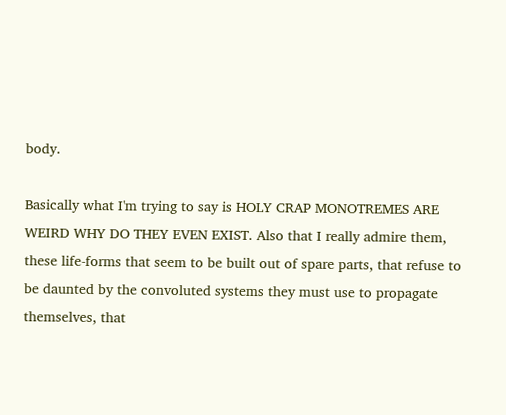body.

Basically what I'm trying to say is HOLY CRAP MONOTREMES ARE WEIRD WHY DO THEY EVEN EXIST. Also that I really admire them, these life-forms that seem to be built out of spare parts, that refuse to be daunted by the convoluted systems they must use to propagate themselves, that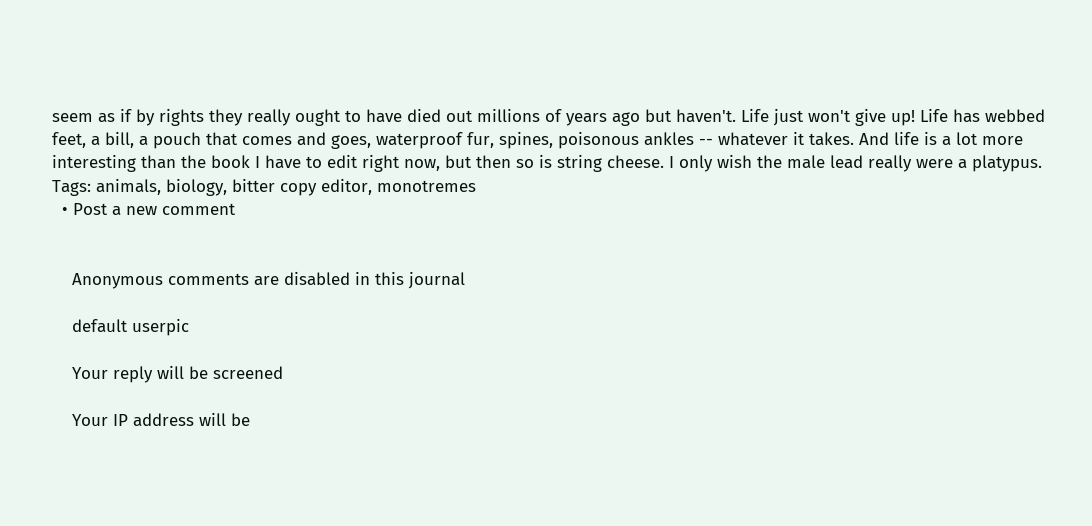seem as if by rights they really ought to have died out millions of years ago but haven't. Life just won't give up! Life has webbed feet, a bill, a pouch that comes and goes, waterproof fur, spines, poisonous ankles -- whatever it takes. And life is a lot more interesting than the book I have to edit right now, but then so is string cheese. I only wish the male lead really were a platypus.
Tags: animals, biology, bitter copy editor, monotremes
  • Post a new comment


    Anonymous comments are disabled in this journal

    default userpic

    Your reply will be screened

    Your IP address will be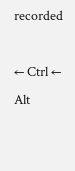recorded

← Ctrl ← Alt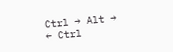Ctrl → Alt →
← Ctrl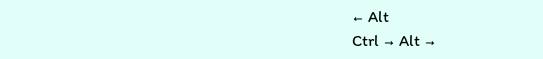← Alt
Ctrl → Alt →